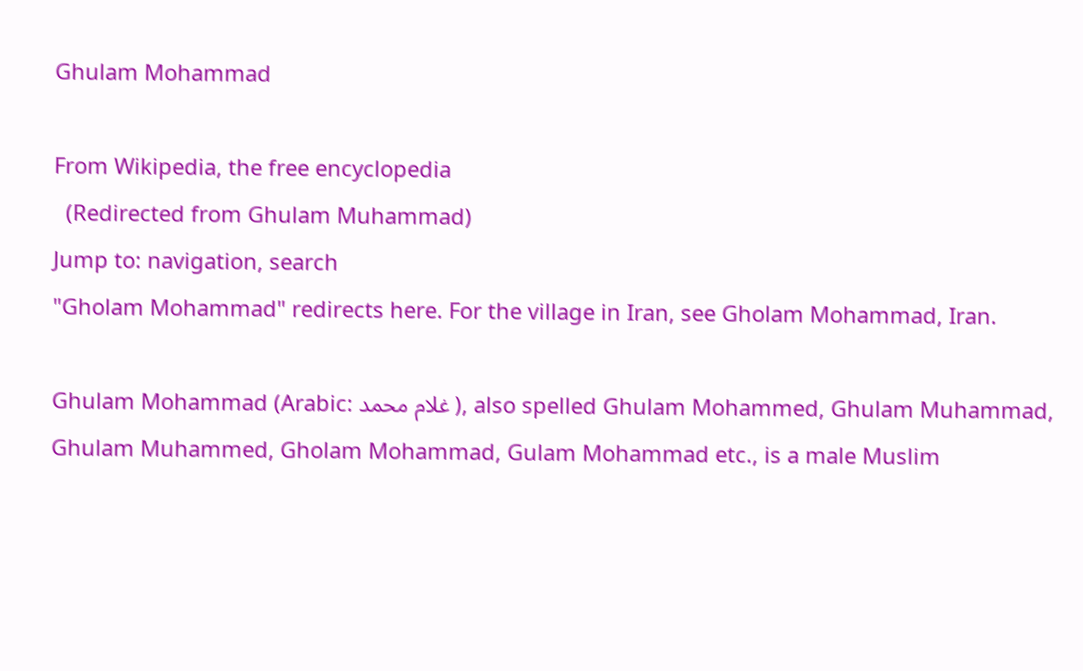Ghulam Mohammad

From Wikipedia, the free encyclopedia
  (Redirected from Ghulam Muhammad)
Jump to: navigation, search
"Gholam Mohammad" redirects here. For the village in Iran, see Gholam Mohammad, Iran.

Ghulam Mohammad (Arabic: غلام محمد ), also spelled Ghulam Mohammed, Ghulam Muhammad, Ghulam Muhammed, Gholam Mohammad, Gulam Mohammad etc., is a male Muslim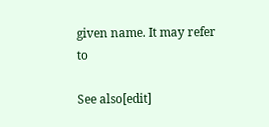given name. It may refer to

See also[edit]